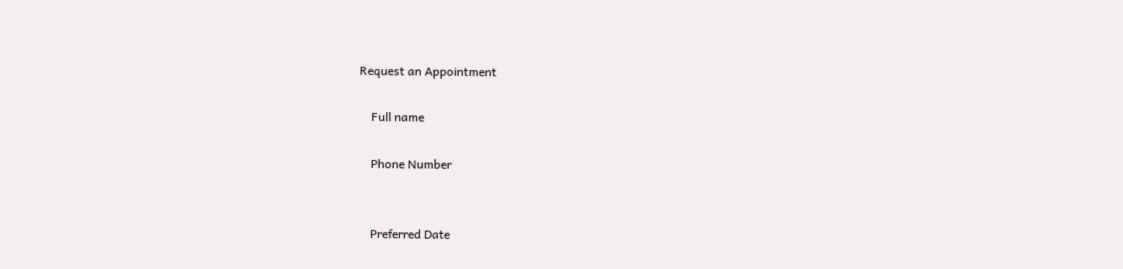Request an Appointment

    Full name

    Phone Number


    Preferred Date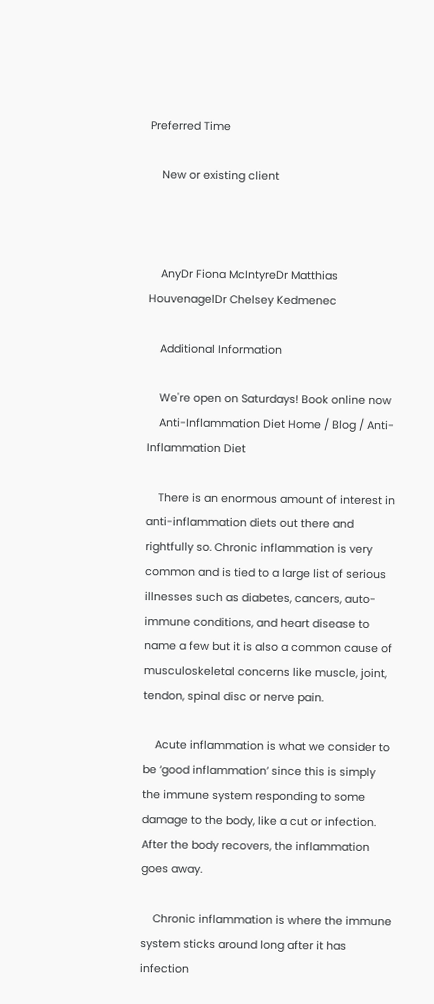Preferred Time

    New or existing client



    AnyDr Fiona McIntyreDr Matthias HouvenagelDr Chelsey Kedmenec

    Additional Information

    We're open on Saturdays! Book online now
    Anti-Inflammation Diet Home / Blog / Anti-Inflammation Diet

    There is an enormous amount of interest in anti-inflammation diets out there and rightfully so. Chronic inflammation is very common and is tied to a large list of serious illnesses such as diabetes, cancers, auto-immune conditions, and heart disease to name a few but it is also a common cause of musculoskeletal concerns like muscle, joint, tendon, spinal disc or nerve pain.

    Acute inflammation is what we consider to be ‘good inflammation’ since this is simply the immune system responding to some damage to the body, like a cut or infection. After the body recovers, the inflammation goes away.

    Chronic inflammation is where the immune system sticks around long after it has infection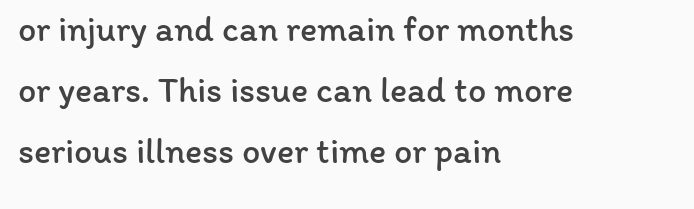or injury and can remain for months or years. This issue can lead to more serious illness over time or pain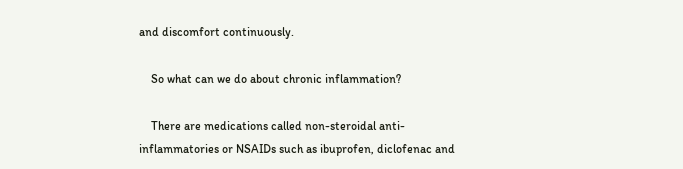and discomfort continuously.

    So what can we do about chronic inflammation?

    There are medications called non-steroidal anti-inflammatories or NSAIDs such as ibuprofen, diclofenac and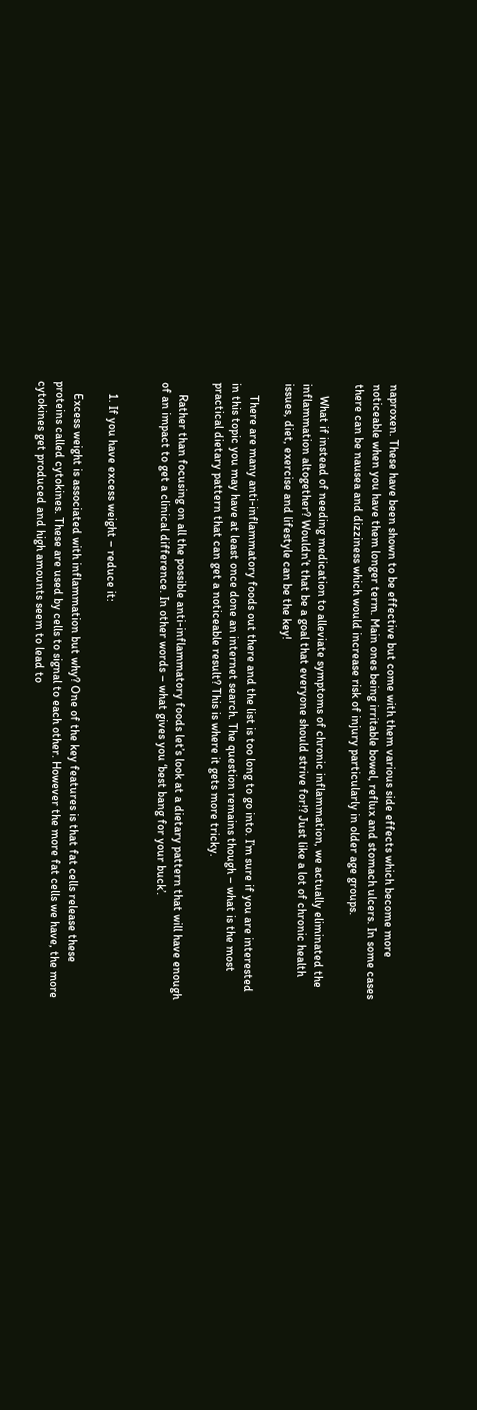naproxen. These have been shown to be effective but come with them various side effects which become more noticeable when you have them longer term. Main ones being irritable bowel, reflux and stomach ulcers. In some cases there can be nausea and dizziness which would increase risk of injury particularly in older age groups.

    What if instead of needing medication to alleviate symptoms of chronic inflammation, we actually eliminated the inflammation altogether? Wouldn’t that be a goal that everyone should strive for!? Just like a lot of chronic health issues, diet, exercise and lifestyle can be the key!

    There are many anti-inflammatory foods out there and the list is too long to go into. I’m sure if you are interested in this topic you may have at least once done an internet search. The question remains though – what is the most practical dietary pattern that can get a noticeable result? This is where it gets more tricky.

    Rather than focusing on all the possible anti-inflammatory foods let’s look at a dietary pattern that will have enough of an impact to get a clinical difference. In other words – what gives you ‘best bang for your buck’.


    1. If you have excess weight – reduce it:

    Excess weight is associated with inflammation but why? One of the key features is that fat cells release these proteins called cytokines. These are used by cells to signal to each other. However the more fat cells we have, the more cytokines get produced and high amounts seem to lead to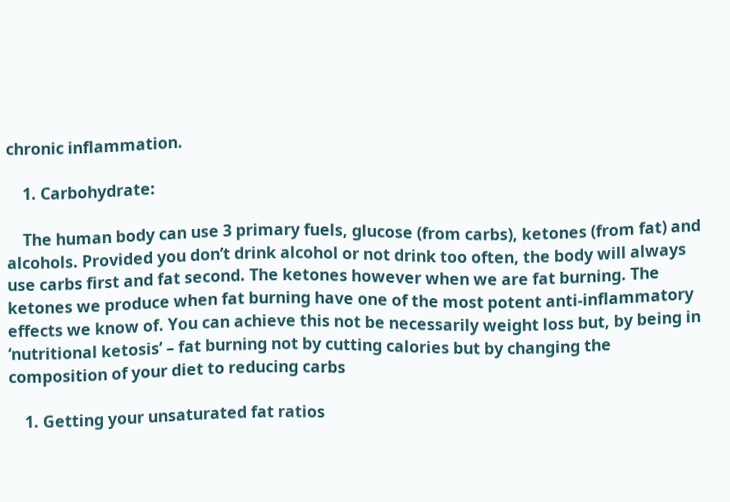chronic inflammation.

    1. Carbohydrate:

    The human body can use 3 primary fuels, glucose (from carbs), ketones (from fat) and alcohols. Provided you don’t drink alcohol or not drink too often, the body will always use carbs first and fat second. The ketones however when we are fat burning. The ketones we produce when fat burning have one of the most potent anti-inflammatory effects we know of. You can achieve this not be necessarily weight loss but, by being in ‘nutritional ketosis’ – fat burning not by cutting calories but by changing the composition of your diet to reducing carbs

    1. Getting your unsaturated fat ratios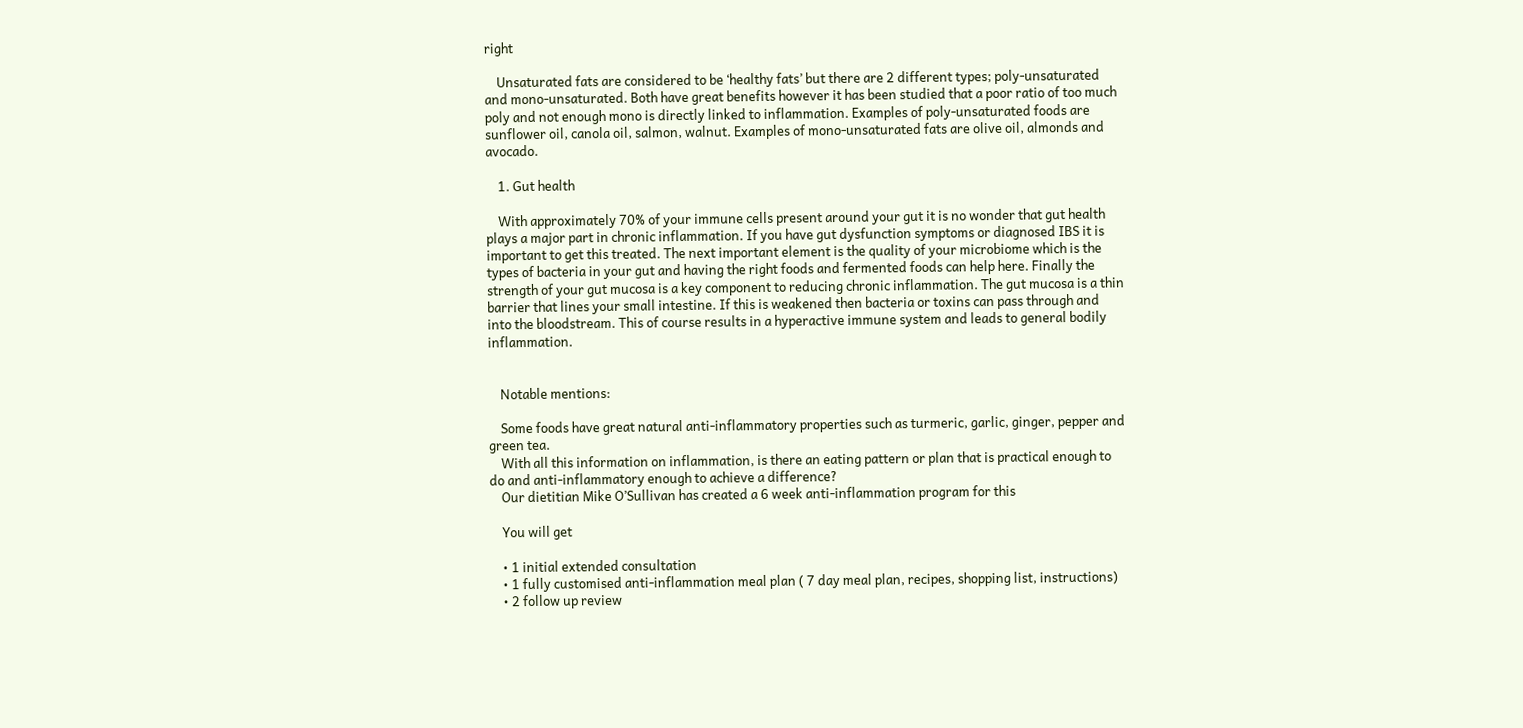right

    Unsaturated fats are considered to be ‘healthy fats’ but there are 2 different types; poly-unsaturated and mono-unsaturated. Both have great benefits however it has been studied that a poor ratio of too much poly and not enough mono is directly linked to inflammation. Examples of poly-unsaturated foods are sunflower oil, canola oil, salmon, walnut. Examples of mono-unsaturated fats are olive oil, almonds and avocado.

    1. Gut health

    With approximately 70% of your immune cells present around your gut it is no wonder that gut health plays a major part in chronic inflammation. If you have gut dysfunction symptoms or diagnosed IBS it is important to get this treated. The next important element is the quality of your microbiome which is the types of bacteria in your gut and having the right foods and fermented foods can help here. Finally the strength of your gut mucosa is a key component to reducing chronic inflammation. The gut mucosa is a thin barrier that lines your small intestine. If this is weakened then bacteria or toxins can pass through and into the bloodstream. This of course results in a hyperactive immune system and leads to general bodily inflammation.


    Notable mentions:

    Some foods have great natural anti-inflammatory properties such as turmeric, garlic, ginger, pepper and green tea.
    With all this information on inflammation, is there an eating pattern or plan that is practical enough to do and anti-inflammatory enough to achieve a difference?
    Our dietitian Mike O’Sullivan has created a 6 week anti-inflammation program for this

    You will get

    • 1 initial extended consultation
    • 1 fully customised anti-inflammation meal plan ( 7 day meal plan, recipes, shopping list, instructions)
    • 2 follow up review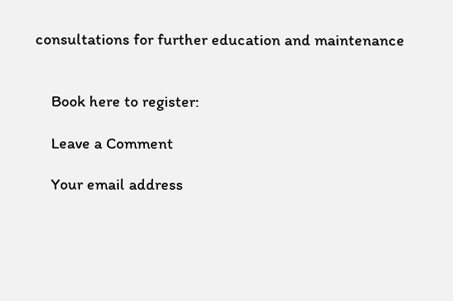consultations for further education and maintenance


    Book here to register:

    Leave a Comment

    Your email address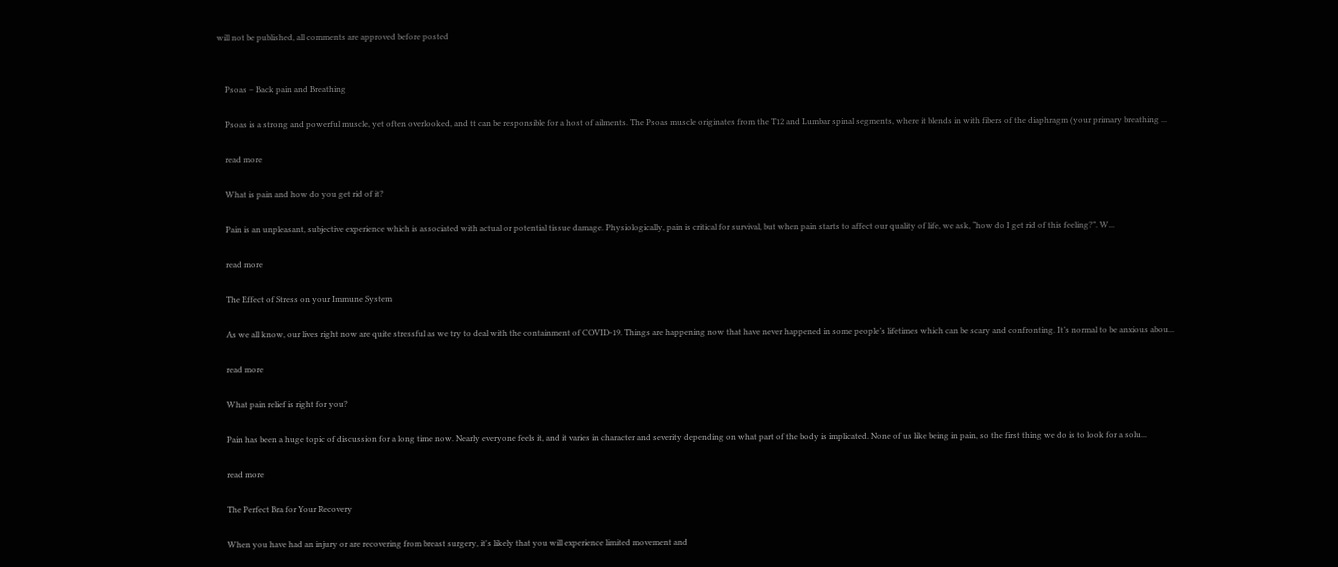will not be published, all comments are approved before posted


    Psoas – Back pain and Breathing

    Psoas is a strong and powerful muscle, yet often overlooked, and tt can be responsible for a host of ailments. The Psoas muscle originates from the T12 and Lumbar spinal segments, where it blends in with fibers of the diaphragm (your primary breathing ...

    read more

    What is pain and how do you get rid of it?

    Pain is an unpleasant, subjective experience which is associated with actual or potential tissue damage. Physiologically, pain is critical for survival, but when pain starts to affect our quality of life, we ask, “how do I get rid of this feeling?”. W...

    read more

    The Effect of Stress on your Immune System

    As we all know, our lives right now are quite stressful as we try to deal with the containment of COVID-19. Things are happening now that have never happened in some people’s lifetimes which can be scary and confronting. It’s normal to be anxious abou...

    read more

    What pain relief is right for you?

    Pain has been a huge topic of discussion for a long time now. Nearly everyone feels it, and it varies in character and severity depending on what part of the body is implicated. None of us like being in pain, so the first thing we do is to look for a solu...

    read more

    The Perfect Bra for Your Recovery

    When you have had an injury or are recovering from breast surgery, it's likely that you will experience limited movement and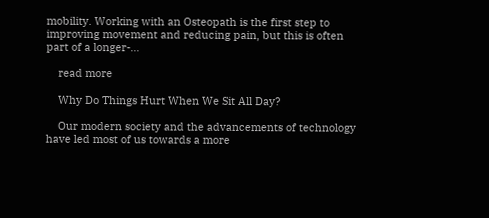mobility. Working with an Osteopath is the first step to improving movement and reducing pain, but this is often part of a longer-...

    read more

    Why Do Things Hurt When We Sit All Day?

    Our modern society and the advancements of technology have led most of us towards a more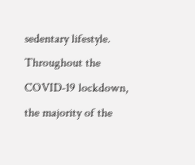sedentary lifestyle. Throughout the COVID-19 lockdown, the majority of the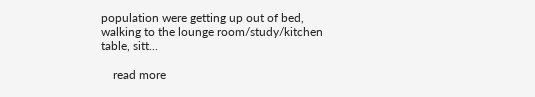population were getting up out of bed, walking to the lounge room/study/kitchen table, sitt...

    read more